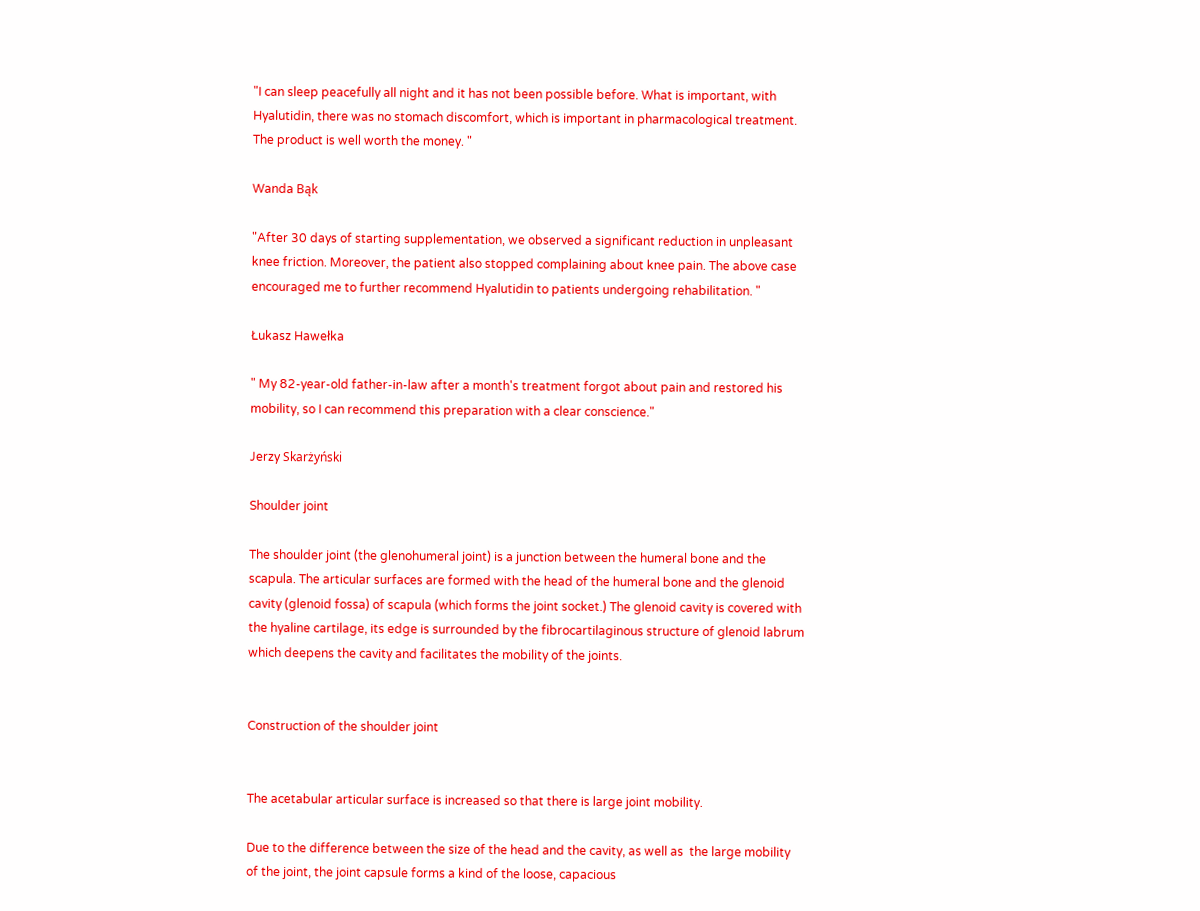"I can sleep peacefully all night and it has not been possible before. What is important, with Hyalutidin, there was no stomach discomfort, which is important in pharmacological treatment. The product is well worth the money. "

Wanda Bąk

"After 30 days of starting supplementation, we observed a significant reduction in unpleasant knee friction. Moreover, the patient also stopped complaining about knee pain. The above case encouraged me to further recommend Hyalutidin to patients undergoing rehabilitation. "

Łukasz Hawełka

" My 82-year-old father-in-law after a month's treatment forgot about pain and restored his mobility, so I can recommend this preparation with a clear conscience."

Jerzy Skarżyński

Shoulder joint

The shoulder joint (the glenohumeral joint) is a junction between the humeral bone and the scapula. The articular surfaces are formed with the head of the humeral bone and the glenoid cavity (glenoid fossa) of scapula (which forms the joint socket.) The glenoid cavity is covered with the hyaline cartilage, its edge is surrounded by the fibrocartilaginous structure of glenoid labrum which deepens the cavity and facilitates the mobility of the joints.


Construction of the shoulder joint


The acetabular articular surface is increased so that there is large joint mobility.

Due to the difference between the size of the head and the cavity, as well as  the large mobility of the joint, the joint capsule forms a kind of the loose, capacious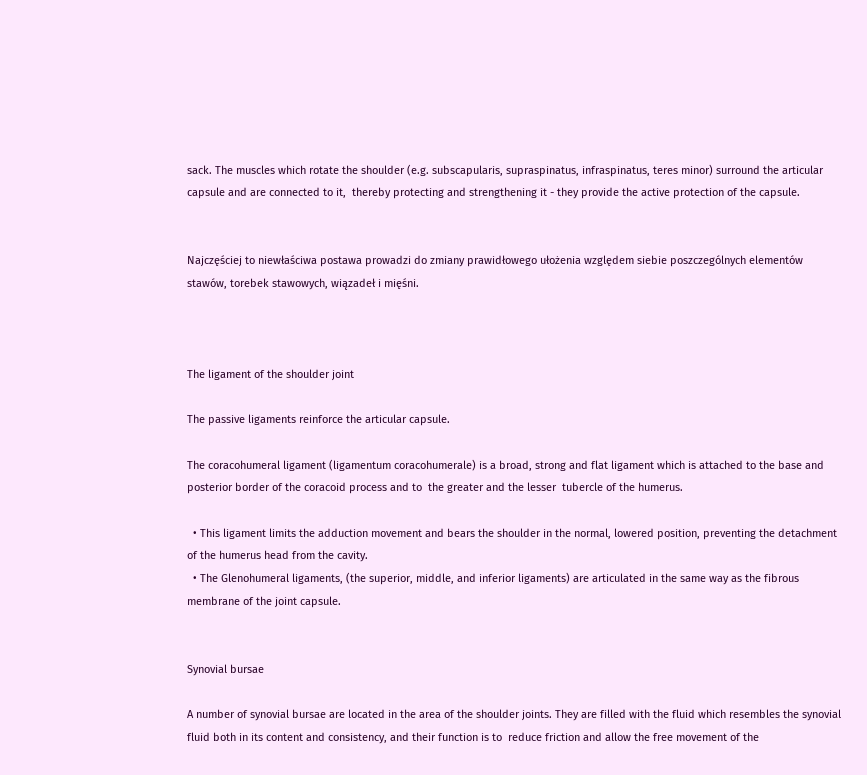sack. The muscles which rotate the shoulder (e.g. subscapularis, supraspinatus, infraspinatus, teres minor) surround the articular capsule and are connected to it,  thereby protecting and strengthening it - they provide the active protection of the capsule.


Najczęściej to niewłaściwa postawa prowadzi do zmiany prawidłowego ułożenia względem siebie poszczególnych elementów stawów, torebek stawowych, wiązadeł i mięśni.



The ligament of the shoulder joint

The passive ligaments reinforce the articular capsule.

The coracohumeral ligament (ligamentum coracohumerale) is a broad, strong and flat ligament which is attached to the base and posterior border of the coracoid process and to  the greater and the lesser  tubercle of the humerus.

  • This ligament limits the adduction movement and bears the shoulder in the normal, lowered position, preventing the detachment of the humerus head from the cavity.
  • The Glenohumeral ligaments, (the superior, middle, and inferior ligaments) are articulated in the same way as the fibrous membrane of the joint capsule.


Synovial bursae

A number of synovial bursae are located in the area of the shoulder joints. They are filled with the fluid which resembles the synovial fluid both in its content and consistency, and their function is to  reduce friction and allow the free movement of the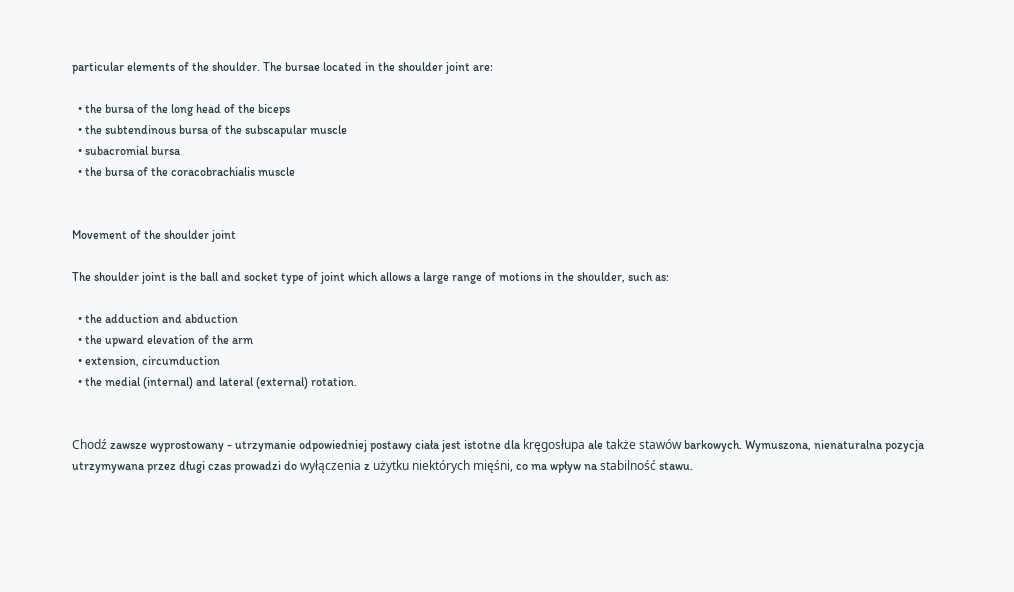particular elements of the shoulder. The bursae located in the shoulder joint are:

  • the bursa of the long head of the biceps
  • the subtendinous bursa of the subscapular muscle
  • subacromial bursa
  • the bursa of the coracobrachialis muscle


Movement of the shoulder joint

The shoulder joint is the ball and socket type of joint which allows a large range of motions in the shoulder, such as:

  • the adduction and abduction
  • the upward elevation of the arm
  • extension, circumduction
  • the medial (internal) and lateral (external) rotation.


Chodź zawsze wyprostowany - utrzymanie odpowiedniej postawy ciała jest istotne dla kręgosłupa ale także stawów barkowych. Wymuszona, nienaturalna pozycja utrzymywana przez długi czas prowadzi do wyłączenia z użytku niektórych mięśni, co ma wpływ na stabilność stawu.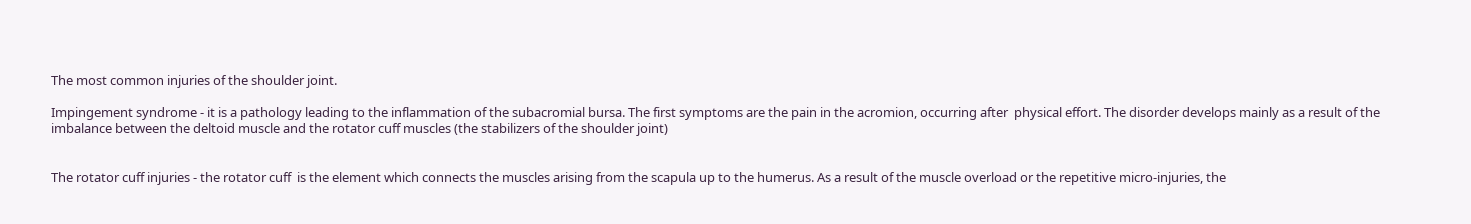The most common injuries of the shoulder joint.

Impingement syndrome - it is a pathology leading to the inflammation of the subacromial bursa. The first symptoms are the pain in the acromion, occurring after  physical effort. The disorder develops mainly as a result of the imbalance between the deltoid muscle and the rotator cuff muscles (the stabilizers of the shoulder joint)


The rotator cuff injuries - the rotator cuff  is the element which connects the muscles arising from the scapula up to the humerus. As a result of the muscle overload or the repetitive micro-injuries, the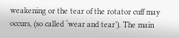weakening or the tear of the rotator cuff may occurs, (so called ‘wear and tear’). The main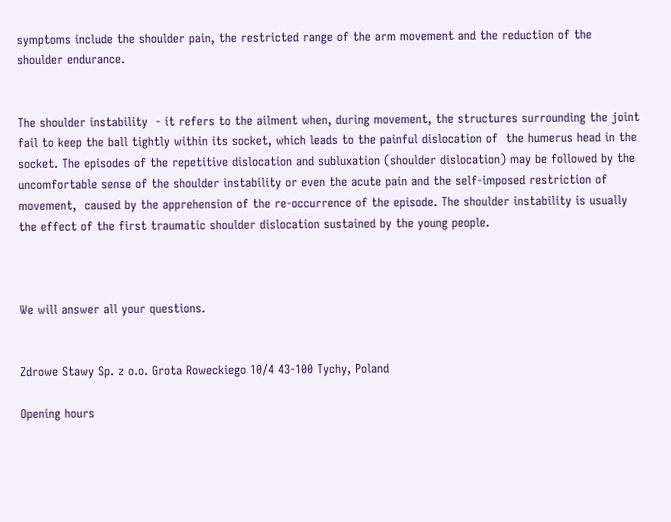symptoms include the shoulder pain, the restricted range of the arm movement and the reduction of the shoulder endurance.


The shoulder instability  - it refers to the ailment when, during movement, the structures surrounding the joint  fail to keep the ball tightly within its socket, which leads to the painful dislocation of  the humerus head in the socket. The episodes of the repetitive dislocation and subluxation (shoulder dislocation) may be followed by the uncomfortable sense of the shoulder instability or even the acute pain and the self-imposed restriction of movement,  caused by the apprehension of the re-occurrence of the episode. The shoulder instability is usually the effect of the first traumatic shoulder dislocation sustained by the young people.



We will answer all your questions.


Zdrowe Stawy Sp. z o.o. Grota Roweckiego 10/4 43-100 Tychy, Poland

Opening hours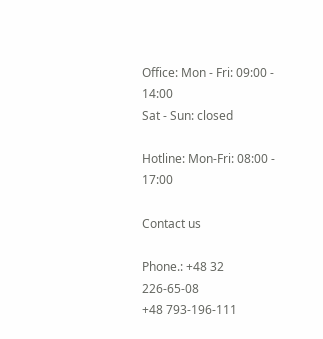Office: Mon - Fri: 09:00 - 14:00
Sat - Sun: closed

Hotline: Mon-Fri: 08:00 - 17:00

Contact us

Phone.: +48 32 226-65-08
+48 793-196-111